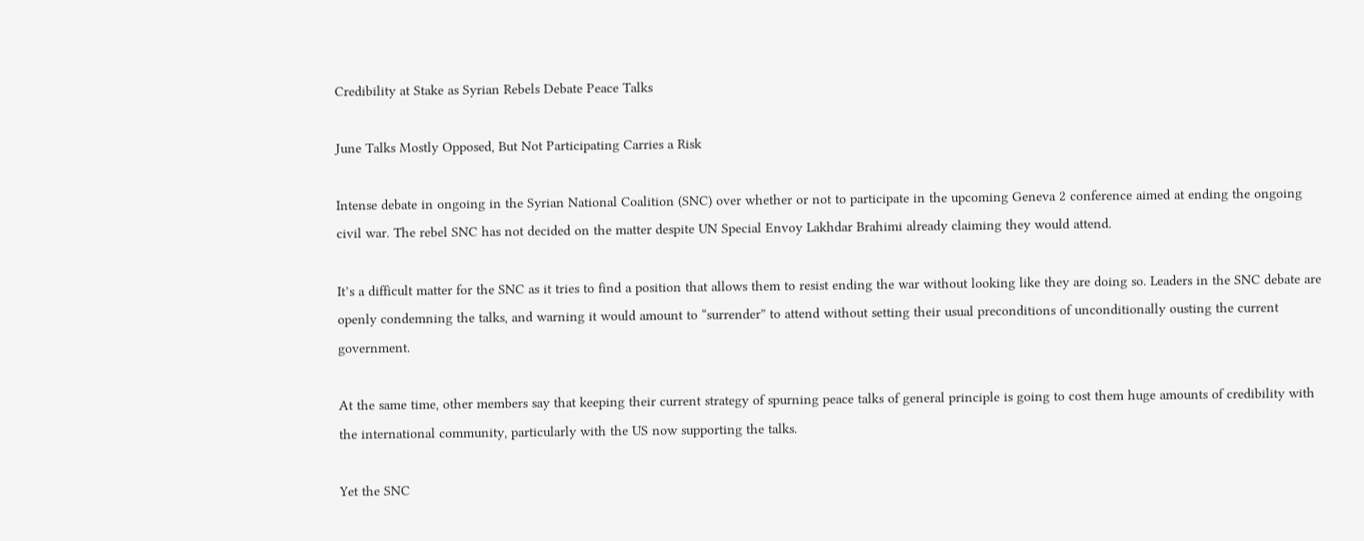Credibility at Stake as Syrian Rebels Debate Peace Talks

June Talks Mostly Opposed, But Not Participating Carries a Risk

Intense debate in ongoing in the Syrian National Coalition (SNC) over whether or not to participate in the upcoming Geneva 2 conference aimed at ending the ongoing civil war. The rebel SNC has not decided on the matter despite UN Special Envoy Lakhdar Brahimi already claiming they would attend.

It’s a difficult matter for the SNC as it tries to find a position that allows them to resist ending the war without looking like they are doing so. Leaders in the SNC debate are openly condemning the talks, and warning it would amount to “surrender” to attend without setting their usual preconditions of unconditionally ousting the current government.

At the same time, other members say that keeping their current strategy of spurning peace talks of general principle is going to cost them huge amounts of credibility with the international community, particularly with the US now supporting the talks.

Yet the SNC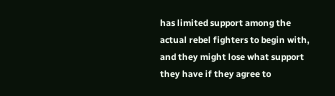has limited support among the actual rebel fighters to begin with, and they might lose what support they have if they agree to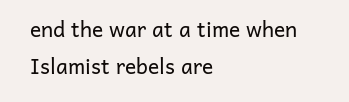end the war at a time when Islamist rebels are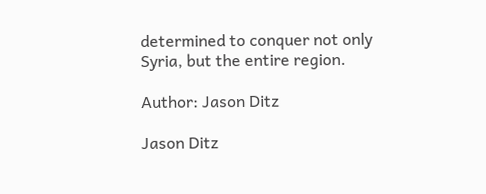determined to conquer not only Syria, but the entire region.

Author: Jason Ditz

Jason Ditz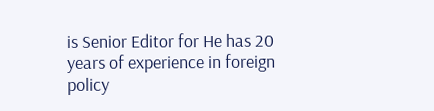is Senior Editor for He has 20 years of experience in foreign policy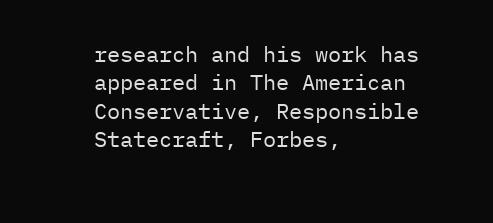research and his work has appeared in The American Conservative, Responsible Statecraft, Forbes,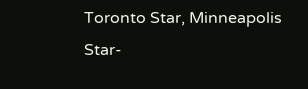Toronto Star, Minneapolis Star-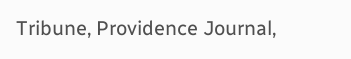Tribune, Providence Journal,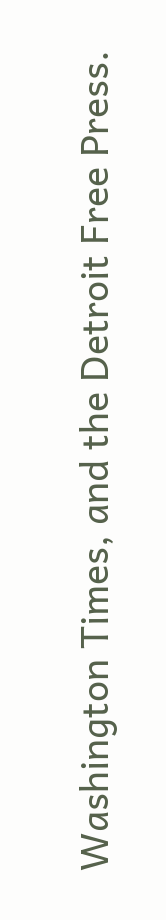Washington Times, and the Detroit Free Press.